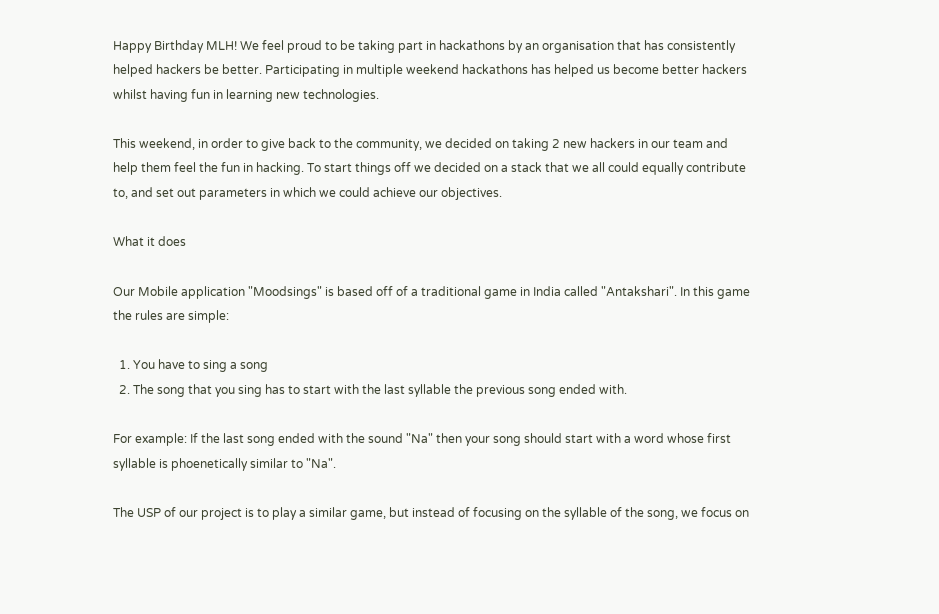Happy Birthday MLH! We feel proud to be taking part in hackathons by an organisation that has consistently helped hackers be better. Participating in multiple weekend hackathons has helped us become better hackers whilst having fun in learning new technologies.

This weekend, in order to give back to the community, we decided on taking 2 new hackers in our team and help them feel the fun in hacking. To start things off we decided on a stack that we all could equally contribute to, and set out parameters in which we could achieve our objectives.

What it does

Our Mobile application "Moodsings" is based off of a traditional game in India called "Antakshari". In this game the rules are simple:

  1. You have to sing a song
  2. The song that you sing has to start with the last syllable the previous song ended with.

For example: If the last song ended with the sound "Na" then your song should start with a word whose first syllable is phoenetically similar to "Na".

The USP of our project is to play a similar game, but instead of focusing on the syllable of the song, we focus on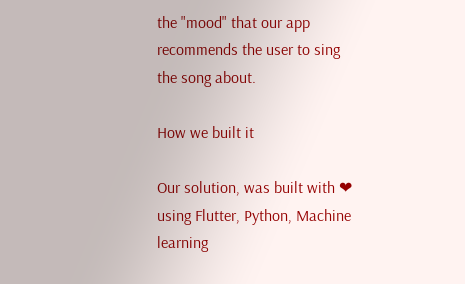the "mood" that our app recommends the user to sing the song about.

How we built it

Our solution, was built with ❤ using Flutter, Python, Machine learning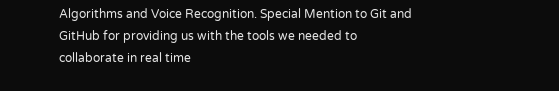Algorithms and Voice Recognition. Special Mention to Git and GitHub for providing us with the tools we needed to collaborate in real time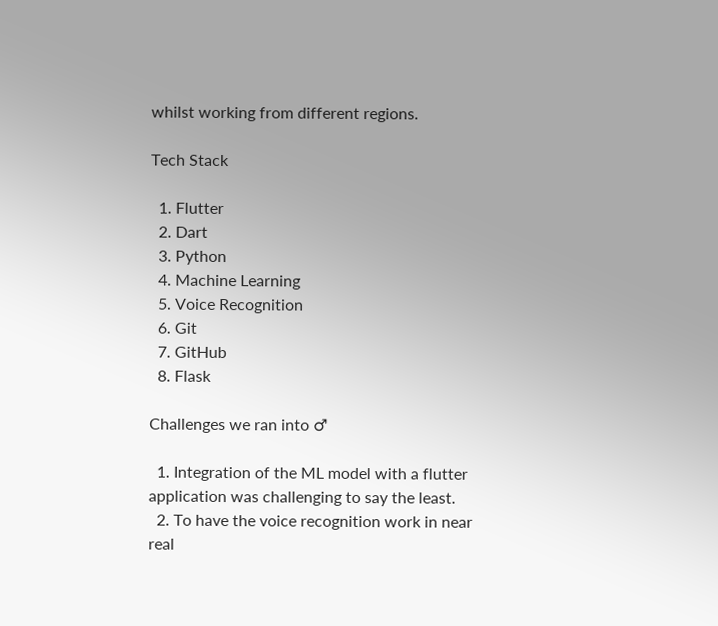whilst working from different regions.

Tech Stack

  1. Flutter
  2. Dart
  3. Python
  4. Machine Learning
  5. Voice Recognition
  6. Git
  7. GitHub
  8. Flask

Challenges we ran into ♂

  1. Integration of the ML model with a flutter application was challenging to say the least.
  2. To have the voice recognition work in near real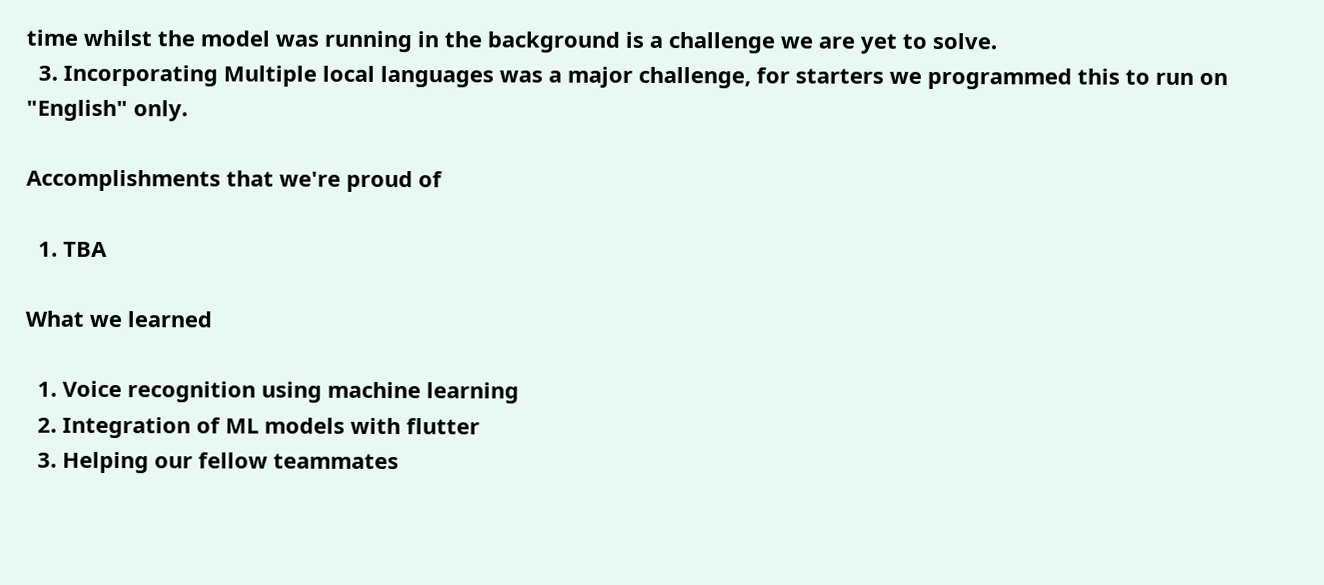time whilst the model was running in the background is a challenge we are yet to solve.
  3. Incorporating Multiple local languages was a major challenge, for starters we programmed this to run on "English" only.

Accomplishments that we're proud of

  1. TBA

What we learned

  1. Voice recognition using machine learning
  2. Integration of ML models with flutter
  3. Helping our fellow teammates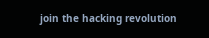join the hacking revolution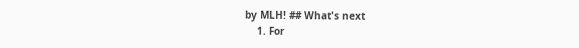by MLH! ## What's next
    1. For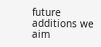future additions we aim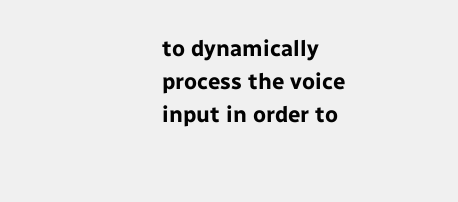to dynamically process the voice input in order to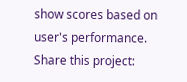show scores based on user's performance.
Share this project: